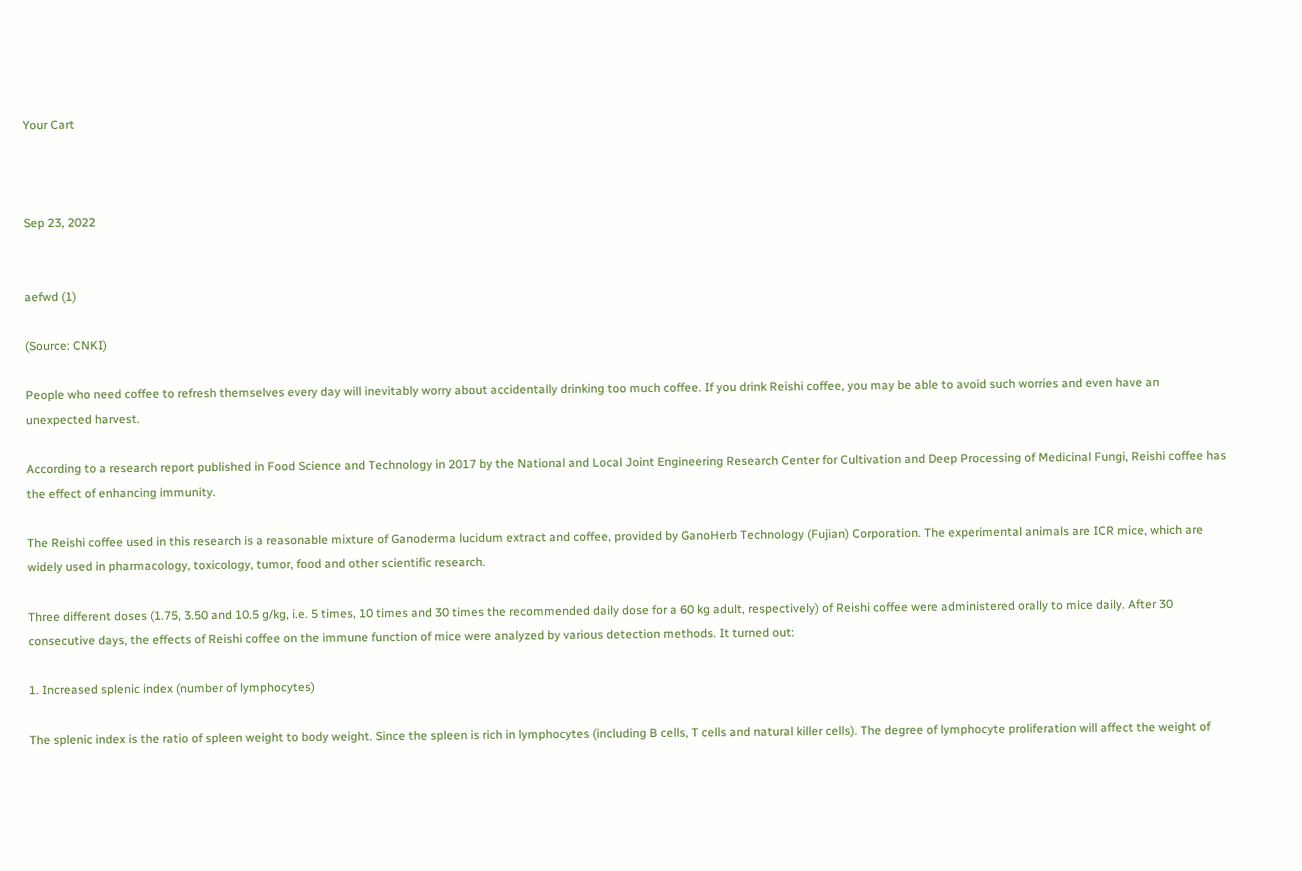Your Cart



Sep 23, 2022


aefwd (1)

(Source: CNKI)

People who need coffee to refresh themselves every day will inevitably worry about accidentally drinking too much coffee. If you drink Reishi coffee, you may be able to avoid such worries and even have an unexpected harvest.

According to a research report published in Food Science and Technology in 2017 by the National and Local Joint Engineering Research Center for Cultivation and Deep Processing of Medicinal Fungi, Reishi coffee has the effect of enhancing immunity.

The Reishi coffee used in this research is a reasonable mixture of Ganoderma lucidum extract and coffee, provided by GanoHerb Technology (Fujian) Corporation. The experimental animals are ICR mice, which are widely used in pharmacology, toxicology, tumor, food and other scientific research.

Three different doses (1.75, 3.50 and 10.5 g/kg, i.e. 5 times, 10 times and 30 times the recommended daily dose for a 60 kg adult, respectively) of Reishi coffee were administered orally to mice daily. After 30 consecutive days, the effects of Reishi coffee on the immune function of mice were analyzed by various detection methods. It turned out:

1. Increased splenic index (number of lymphocytes)

The splenic index is the ratio of spleen weight to body weight. Since the spleen is rich in lymphocytes (including B cells, T cells and natural killer cells). The degree of lymphocyte proliferation will affect the weight of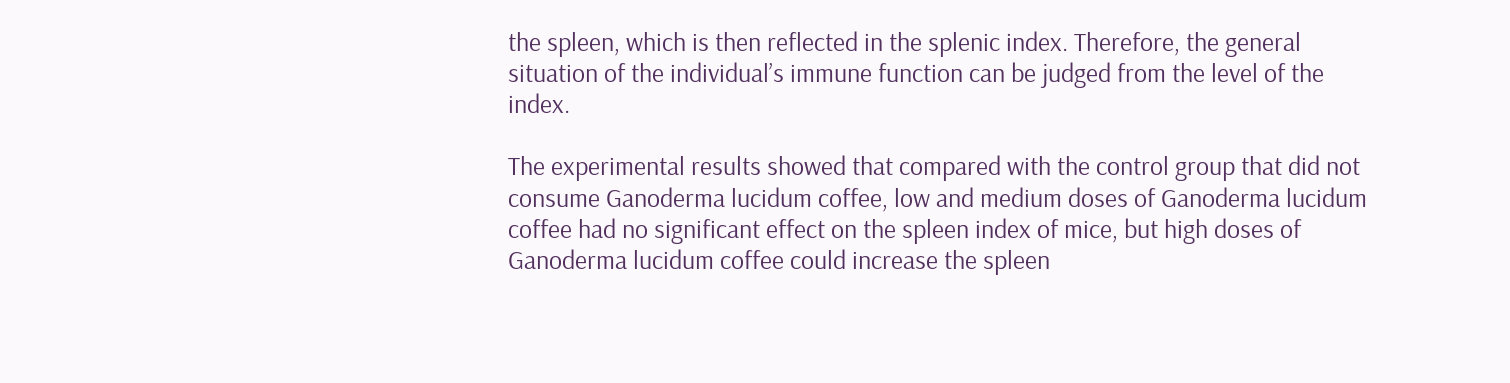the spleen, which is then reflected in the splenic index. Therefore, the general situation of the individual’s immune function can be judged from the level of the index.

The experimental results showed that compared with the control group that did not consume Ganoderma lucidum coffee, low and medium doses of Ganoderma lucidum coffee had no significant effect on the spleen index of mice, but high doses of Ganoderma lucidum coffee could increase the spleen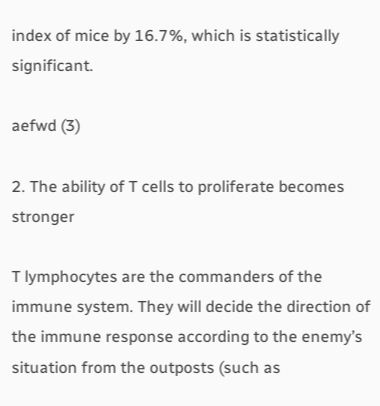index of mice by 16.7%, which is statistically significant.

aefwd (3)

2. The ability of T cells to proliferate becomes stronger

T lymphocytes are the commanders of the immune system. They will decide the direction of the immune response according to the enemy’s situation from the outposts (such as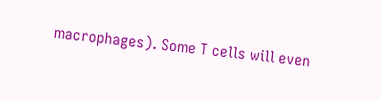macrophages). Some T cells will even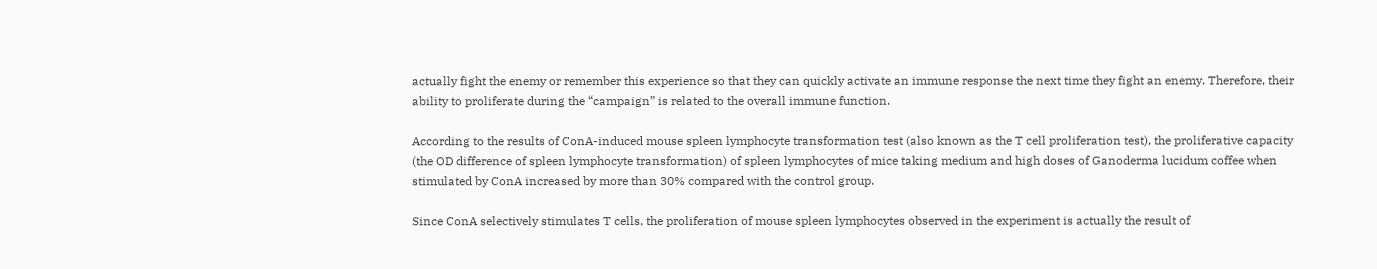actually fight the enemy or remember this experience so that they can quickly activate an immune response the next time they fight an enemy. Therefore, their ability to proliferate during the “campaign” is related to the overall immune function.

According to the results of ConA-induced mouse spleen lymphocyte transformation test (also known as the T cell proliferation test), the proliferative capacity (the OD difference of spleen lymphocyte transformation) of spleen lymphocytes of mice taking medium and high doses of Ganoderma lucidum coffee when stimulated by ConA increased by more than 30% compared with the control group.

Since ConA selectively stimulates T cells, the proliferation of mouse spleen lymphocytes observed in the experiment is actually the result of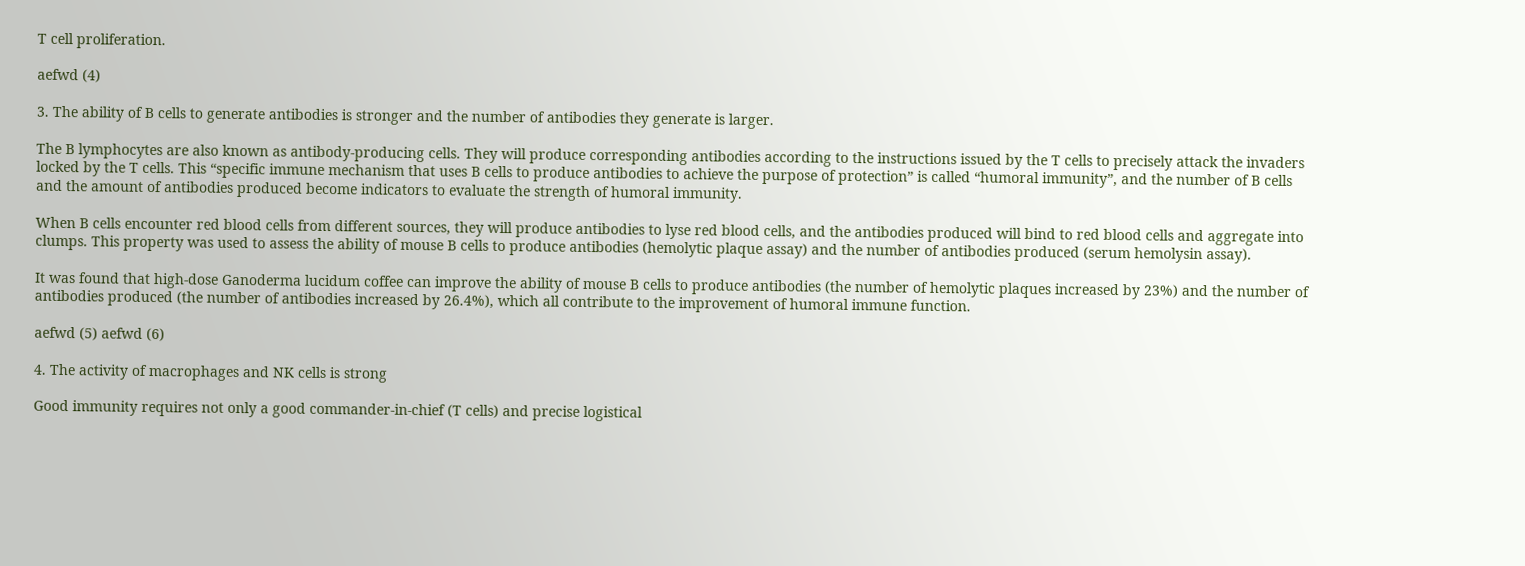T cell proliferation.

aefwd (4)

3. The ability of B cells to generate antibodies is stronger and the number of antibodies they generate is larger.

The B lymphocytes are also known as antibody-producing cells. They will produce corresponding antibodies according to the instructions issued by the T cells to precisely attack the invaders locked by the T cells. This “specific immune mechanism that uses B cells to produce antibodies to achieve the purpose of protection” is called “humoral immunity”, and the number of B cells and the amount of antibodies produced become indicators to evaluate the strength of humoral immunity.

When B cells encounter red blood cells from different sources, they will produce antibodies to lyse red blood cells, and the antibodies produced will bind to red blood cells and aggregate into clumps. This property was used to assess the ability of mouse B cells to produce antibodies (hemolytic plaque assay) and the number of antibodies produced (serum hemolysin assay).

It was found that high-dose Ganoderma lucidum coffee can improve the ability of mouse B cells to produce antibodies (the number of hemolytic plaques increased by 23%) and the number of antibodies produced (the number of antibodies increased by 26.4%), which all contribute to the improvement of humoral immune function.

aefwd (5) aefwd (6)

4. The activity of macrophages and NK cells is strong

Good immunity requires not only a good commander-in-chief (T cells) and precise logistical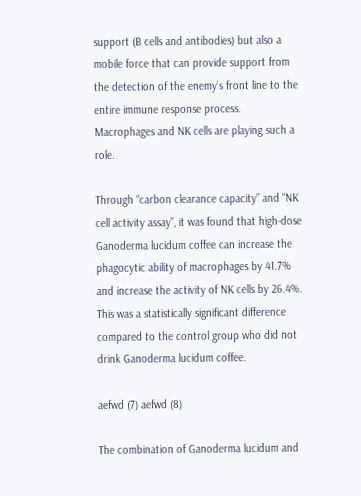support (B cells and antibodies) but also a mobile force that can provide support from the detection of the enemy’s front line to the entire immune response process. Macrophages and NK cells are playing such a role.

Through “carbon clearance capacity” and “NK cell activity assay”, it was found that high-dose Ganoderma lucidum coffee can increase the phagocytic ability of macrophages by 41.7% and increase the activity of NK cells by 26.4%. This was a statistically significant difference compared to the control group who did not drink Ganoderma lucidum coffee.

aefwd (7) aefwd (8)

The combination of Ganoderma lucidum and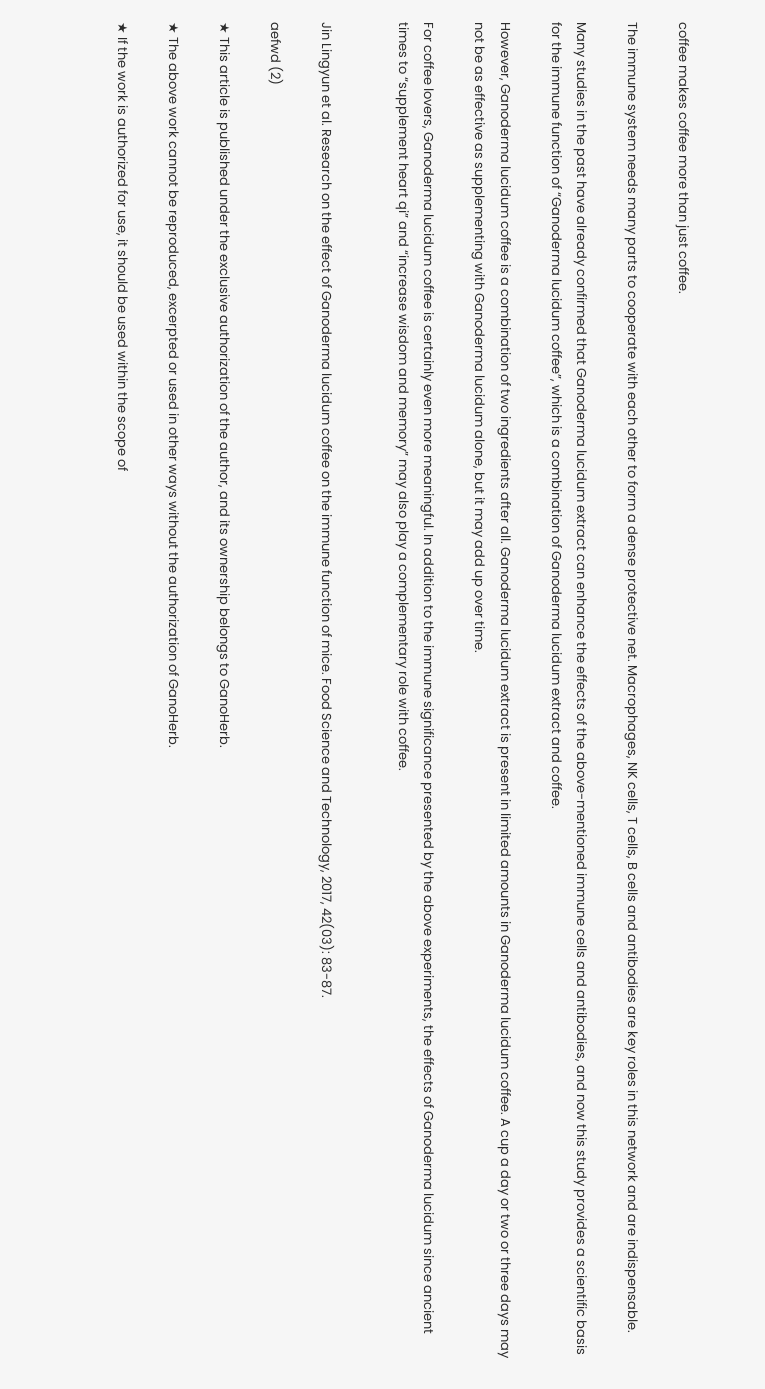coffee makes coffee more than just coffee.

The immune system needs many parts to cooperate with each other to form a dense protective net. Macrophages, NK cells, T cells, B cells and antibodies are key roles in this network and are indispensable.

Many studies in the past have already confirmed that Ganoderma lucidum extract can enhance the effects of the above-mentioned immune cells and antibodies, and now this study provides a scientific basis for the immune function of “Ganoderma lucidum coffee”, which is a combination of Ganoderma lucidum extract and coffee.

However, Ganoderma lucidum coffee is a combination of two ingredients after all. Ganoderma lucidum extract is present in limited amounts in Ganoderma lucidum coffee. A cup a day or two or three days may not be as effective as supplementing with Ganoderma lucidum alone, but it may add up over time.

For coffee lovers, Ganoderma lucidum coffee is certainly even more meaningful. In addition to the immune significance presented by the above experiments, the effects of Ganoderma lucidum since ancient times to “supplement heart qi” and “increase wisdom and memory” may also play a complementary role with coffee.


Jin Lingyun et al. Research on the effect of Ganoderma lucidum coffee on the immune function of mice. Food Science and Technology, 2017, 42(03): 83-87.

aefwd (2)

★ This article is published under the exclusive authorization of the author, and its ownership belongs to GanoHerb.

★ The above work cannot be reproduced, excerpted or used in other ways without the authorization of GanoHerb.

★ If the work is authorized for use, it should be used within the scope of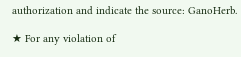authorization and indicate the source: GanoHerb.

★ For any violation of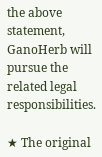the above statement, GanoHerb will pursue the related legal responsibilities.

★ The original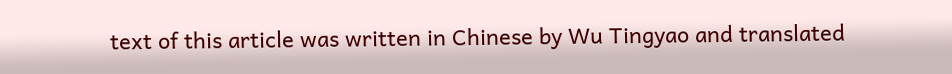text of this article was written in Chinese by Wu Tingyao and translated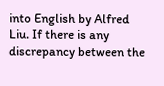into English by Alfred Liu. If there is any discrepancy between the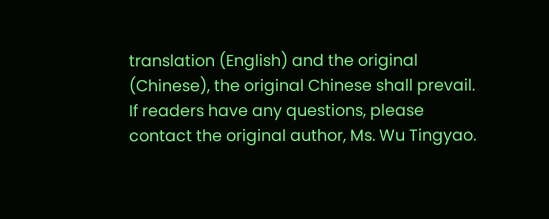translation (English) and the original (Chinese), the original Chinese shall prevail. If readers have any questions, please contact the original author, Ms. Wu Tingyao.